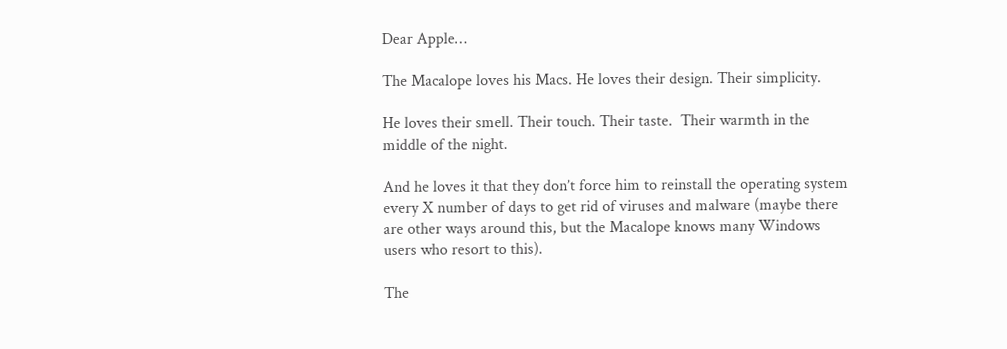Dear Apple…

The Macalope loves his Macs. He loves their design. Their simplicity.

He loves their smell. Their touch. Their taste.  Their warmth in the middle of the night.

And he loves it that they don’t force him to reinstall the operating system every X number of days to get rid of viruses and malware (maybe there are other ways around this, but the Macalope knows many Windows users who resort to this).

The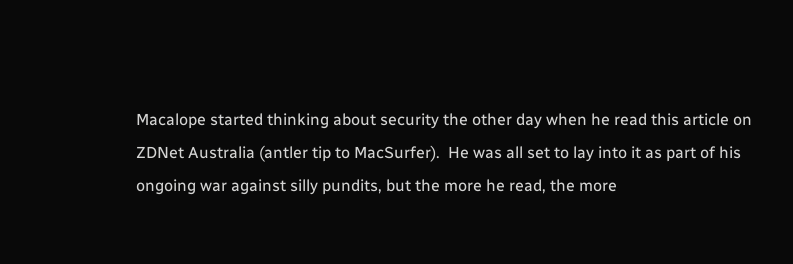Macalope started thinking about security the other day when he read this article on ZDNet Australia (antler tip to MacSurfer).  He was all set to lay into it as part of his ongoing war against silly pundits, but the more he read, the more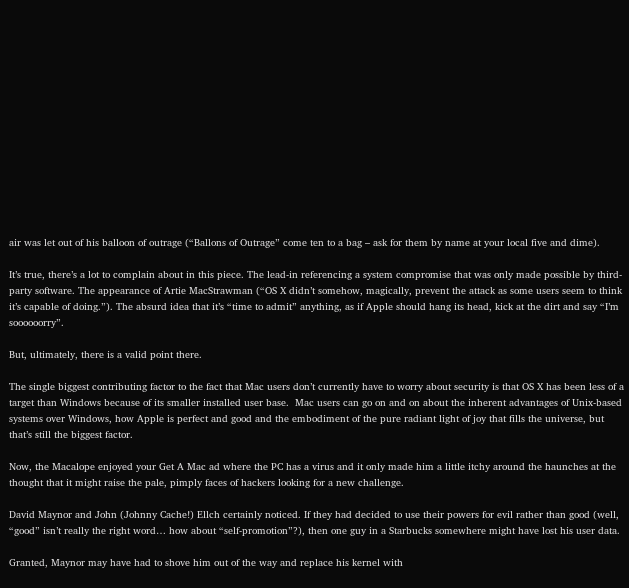air was let out of his balloon of outrage (“Ballons of Outrage” come ten to a bag – ask for them by name at your local five and dime).

It’s true, there’s a lot to complain about in this piece. The lead-in referencing a system compromise that was only made possible by third-party software. The appearance of Artie MacStrawman (“OS X didn’t somehow, magically, prevent the attack as some users seem to think it’s capable of doing.”). The absurd idea that it’s “time to admit” anything, as if Apple should hang its head, kick at the dirt and say “I’m soooooorry”.

But, ultimately, there is a valid point there.

The single biggest contributing factor to the fact that Mac users don’t currently have to worry about security is that OS X has been less of a target than Windows because of its smaller installed user base.  Mac users can go on and on about the inherent advantages of Unix-based systems over Windows, how Apple is perfect and good and the embodiment of the pure radiant light of joy that fills the universe, but that’s still the biggest factor.

Now, the Macalope enjoyed your Get A Mac ad where the PC has a virus and it only made him a little itchy around the haunches at the thought that it might raise the pale, pimply faces of hackers looking for a new challenge.

David Maynor and John (Johnny Cache!) Ellch certainly noticed. If they had decided to use their powers for evil rather than good (well, “good” isn’t really the right word… how about “self-promotion”?), then one guy in a Starbucks somewhere might have lost his user data.

Granted, Maynor may have had to shove him out of the way and replace his kernel with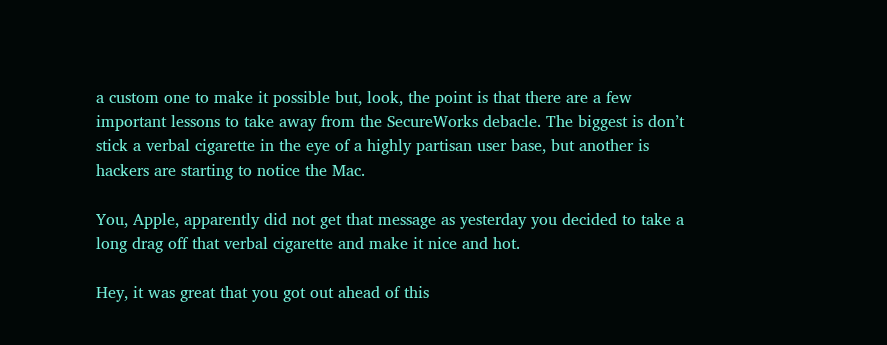a custom one to make it possible but, look, the point is that there are a few important lessons to take away from the SecureWorks debacle. The biggest is don’t stick a verbal cigarette in the eye of a highly partisan user base, but another is hackers are starting to notice the Mac.

You, Apple, apparently did not get that message as yesterday you decided to take a long drag off that verbal cigarette and make it nice and hot.

Hey, it was great that you got out ahead of this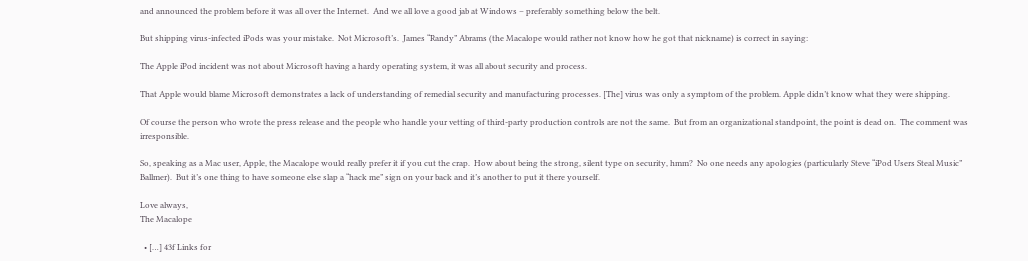and announced the problem before it was all over the Internet.  And we all love a good jab at Windows – preferably something below the belt.

But shipping virus-infected iPods was your mistake.  Not Microsoft’s.  James “Randy” Abrams (the Macalope would rather not know how he got that nickname) is correct in saying:

The Apple iPod incident was not about Microsoft having a hardy operating system, it was all about security and process.

That Apple would blame Microsoft demonstrates a lack of understanding of remedial security and manufacturing processes. [The] virus was only a symptom of the problem. Apple didn’t know what they were shipping.

Of course the person who wrote the press release and the people who handle your vetting of third-party production controls are not the same.  But from an organizational standpoint, the point is dead on.  The comment was irresponsible.

So, speaking as a Mac user, Apple, the Macalope would really prefer it if you cut the crap.  How about being the strong, silent type on security, hmm?  No one needs any apologies (particularly Steve “iPod Users Steal Music” Ballmer).  But it’s one thing to have someone else slap a “hack me” sign on your back and it’s another to put it there yourself.

Love always,
The Macalope

  • […] 43f Links for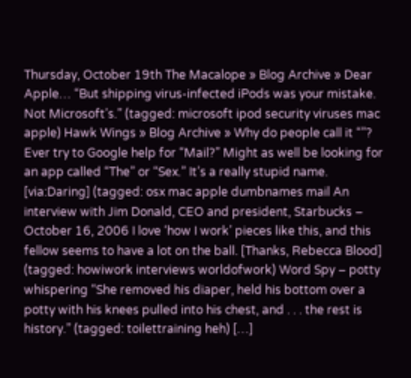Thursday, October 19th The Macalope » Blog Archive » Dear Apple… “But shipping virus-infected iPods was your mistake. Not Microsoft’s.” (tagged: microsoft ipod security viruses mac apple) Hawk Wings » Blog Archive » Why do people call it “”? Ever try to Google help for “Mail?” Might as well be looking for an app called “The” or “Sex.” It’s a really stupid name. [via:Daring] (tagged: osx mac apple dumbnames mail An interview with Jim Donald, CEO and president, Starbucks – October 16, 2006 I love ‘how I work’ pieces like this, and this fellow seems to have a lot on the ball. [Thanks, Rebecca Blood] (tagged: howiwork interviews worldofwork) Word Spy – potty whispering “She removed his diaper, held his bottom over a potty with his knees pulled into his chest, and . . . the rest is history.” (tagged: toilettraining heh) […]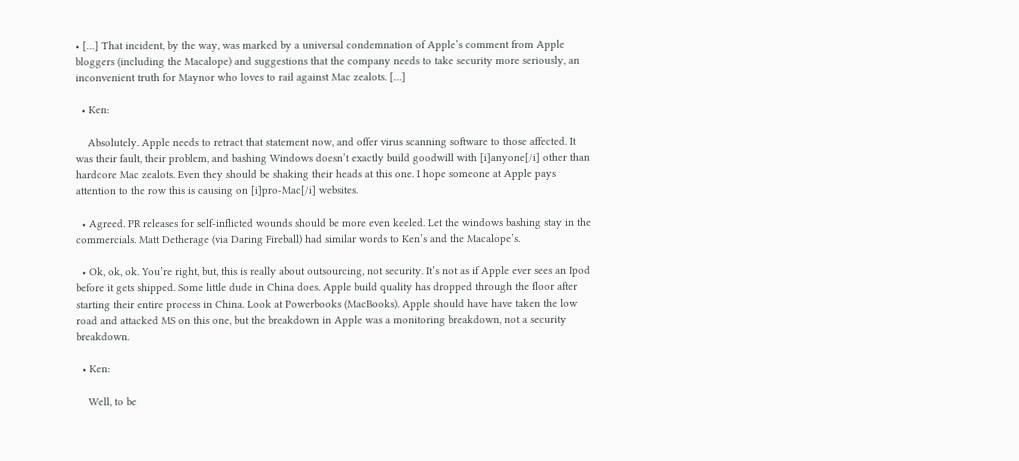• […] That incident, by the way, was marked by a universal condemnation of Apple’s comment from Apple bloggers (including the Macalope) and suggestions that the company needs to take security more seriously, an inconvenient truth for Maynor who loves to rail against Mac zealots. […]

  • Ken:

    Absolutely. Apple needs to retract that statement now, and offer virus scanning software to those affected. It was their fault, their problem, and bashing Windows doesn’t exactly build goodwill with [i]anyone[/i] other than hardcore Mac zealots. Even they should be shaking their heads at this one. I hope someone at Apple pays attention to the row this is causing on [i]pro-Mac[/i] websites.

  • Agreed. PR releases for self-inflicted wounds should be more even keeled. Let the windows bashing stay in the commercials. Matt Detherage (via Daring Fireball) had similar words to Ken’s and the Macalope’s.

  • Ok, ok, ok. You’re right, but, this is really about outsourcing, not security. It’s not as if Apple ever sees an Ipod before it gets shipped. Some little dude in China does. Apple build quality has dropped through the floor after starting their entire process in China. Look at Powerbooks (MacBooks). Apple should have have taken the low road and attacked MS on this one, but the breakdown in Apple was a monitoring breakdown, not a security breakdown.

  • Ken:

    Well, to be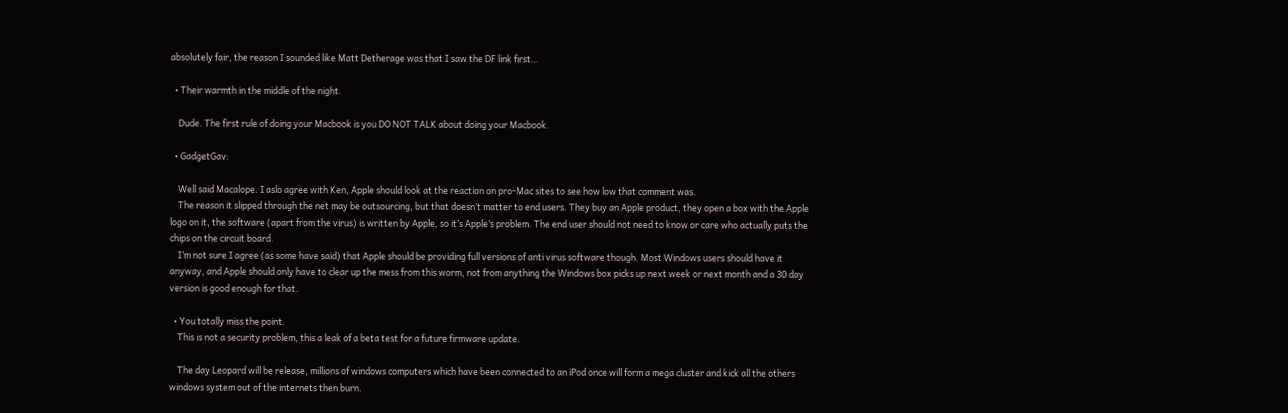absolutely fair, the reason I sounded like Matt Detherage was that I saw the DF link first…

  • Their warmth in the middle of the night.

    Dude. The first rule of doing your Macbook is you DO NOT TALK about doing your Macbook.

  • GadgetGav:

    Well said Macalope. I aslo agree with Ken, Apple should look at the reaction on pro-Mac sites to see how low that comment was.
    The reason it slipped through the net may be outsourcing, but that doesn’t matter to end users. They buy an Apple product, they open a box with the Apple logo on it, the software (apart from the virus) is written by Apple, so it’s Apple’s problem. The end user should not need to know or care who actually puts the chips on the circuit board.
    I’m not sure I agree (as some have said) that Apple should be providing full versions of anti virus software though. Most Windows users should have it anyway, and Apple should only have to clear up the mess from this worm, not from anything the Windows box picks up next week or next month and a 30 day version is good enough for that.

  • You totally miss the point.
    This is not a security problem, this a leak of a beta test for a future firmware update.

    The day Leopard will be release, millions of windows computers which have been connected to an iPod once will form a mega cluster and kick all the others windows system out of the internets then burn.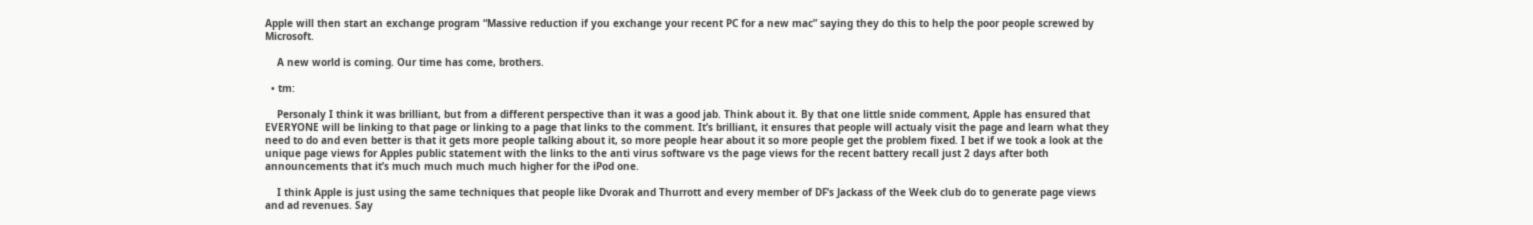Apple will then start an exchange program “Massive reduction if you exchange your recent PC for a new mac” saying they do this to help the poor people screwed by Microsoft.

    A new world is coming. Our time has come, brothers.

  • tm:

    Personaly I think it was brilliant, but from a different perspective than it was a good jab. Think about it. By that one little snide comment, Apple has ensured that EVERYONE will be linking to that page or linking to a page that links to the comment. It’s brilliant, it ensures that people will actualy visit the page and learn what they need to do and even better is that it gets more people talking about it, so more people hear about it so more people get the problem fixed. I bet if we took a look at the unique page views for Apples public statement with the links to the anti virus software vs the page views for the recent battery recall just 2 days after both announcements that it’s much much much much higher for the iPod one.

    I think Apple is just using the same techniques that people like Dvorak and Thurrott and every member of DF’s Jackass of the Week club do to generate page views and ad revenues. Say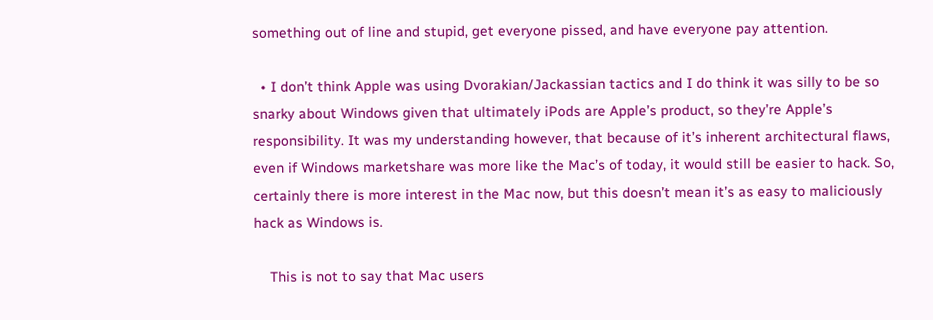something out of line and stupid, get everyone pissed, and have everyone pay attention.

  • I don’t think Apple was using Dvorakian/Jackassian tactics and I do think it was silly to be so snarky about Windows given that ultimately iPods are Apple’s product, so they’re Apple’s responsibility. It was my understanding however, that because of it’s inherent architectural flaws, even if Windows marketshare was more like the Mac’s of today, it would still be easier to hack. So, certainly there is more interest in the Mac now, but this doesn’t mean it’s as easy to maliciously hack as Windows is.

    This is not to say that Mac users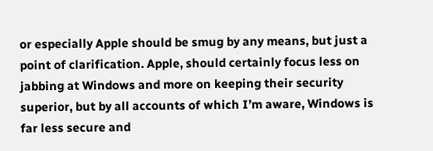or especially Apple should be smug by any means, but just a point of clarification. Apple, should certainly focus less on jabbing at Windows and more on keeping their security superior, but by all accounts of which I’m aware, Windows is far less secure and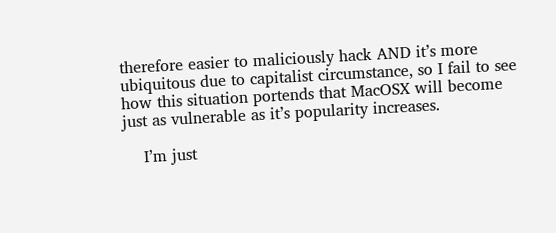therefore easier to maliciously hack AND it’s more ubiquitous due to capitalist circumstance, so I fail to see how this situation portends that MacOSX will become just as vulnerable as it’s popularity increases.

    I’m just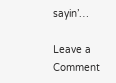sayin’…

Leave a Comment